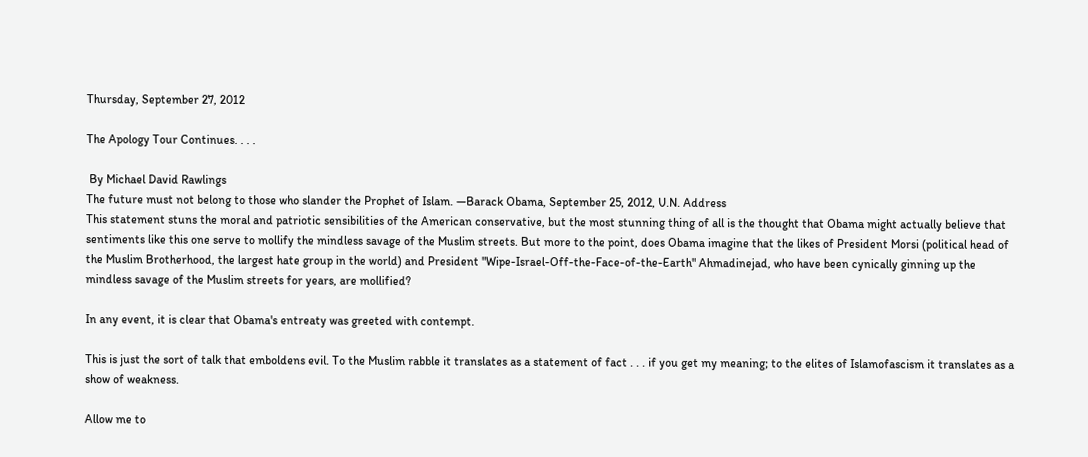Thursday, September 27, 2012

The Apology Tour Continues. . . .

 By Michael David Rawlings
The future must not belong to those who slander the Prophet of Islam. —Barack Obama, September 25, 2012, U.N. Address
This statement stuns the moral and patriotic sensibilities of the American conservative, but the most stunning thing of all is the thought that Obama might actually believe that sentiments like this one serve to mollify the mindless savage of the Muslim streets. But more to the point, does Obama imagine that the likes of President Morsi (political head of the Muslim Brotherhood, the largest hate group in the world) and President "Wipe-Israel-Off-the-Face-of-the-Earth" Ahmadinejad, who have been cynically ginning up the mindless savage of the Muslim streets for years, are mollified?

In any event, it is clear that Obama's entreaty was greeted with contempt.

This is just the sort of talk that emboldens evil. To the Muslim rabble it translates as a statement of fact . . . if you get my meaning; to the elites of Islamofascism it translates as a show of weakness.

Allow me to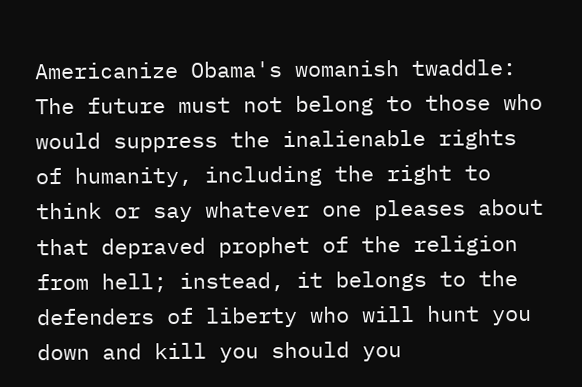Americanize Obama's womanish twaddle: The future must not belong to those who would suppress the inalienable rights of humanity, including the right to think or say whatever one pleases about that depraved prophet of the religion from hell; instead, it belongs to the defenders of liberty who will hunt you down and kill you should you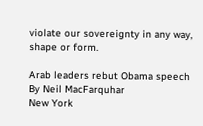violate our sovereignty in any way, shape or form.

Arab leaders rebut Obama speech
By Neil MacFarquhar
New York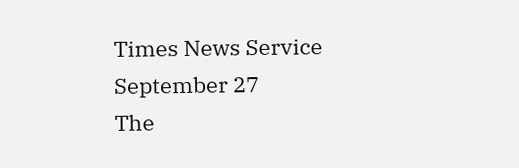Times News Service
September 27
The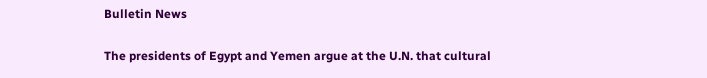Bulletin News

The presidents of Egypt and Yemen argue at the U.N. that cultural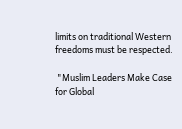limits on traditional Western freedoms must be respected.

 "Muslim Leaders Make Case for Global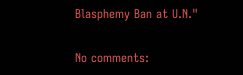Blasphemy Ban at U.N."

No comments: